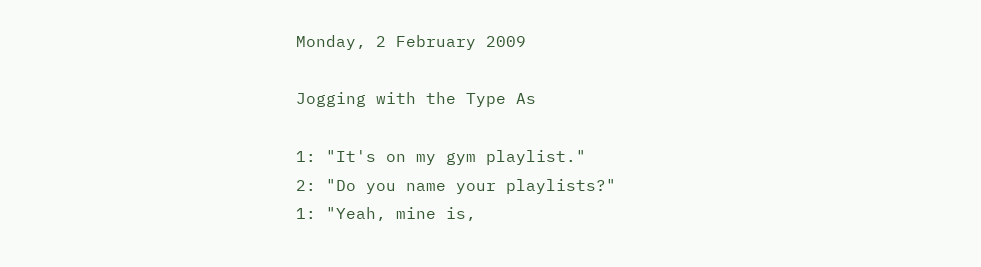Monday, 2 February 2009

Jogging with the Type As

1: "It's on my gym playlist."
2: "Do you name your playlists?"
1: "Yeah, mine is,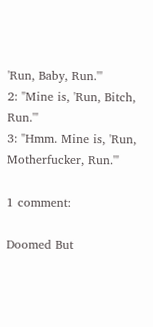'Run, Baby, Run.'"
2: "Mine is, 'Run, Bitch, Run.'"
3: "Hmm. Mine is, 'Run, Motherfucker, Run.'"

1 comment:

Doomed But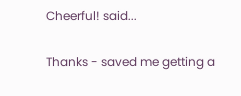Cheerful! said...

Thanks - saved me getting a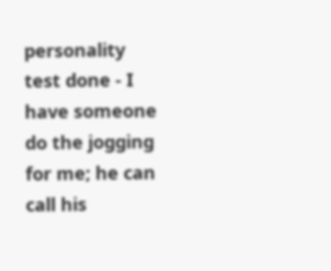personality test done - I have someone do the jogging for me; he can call his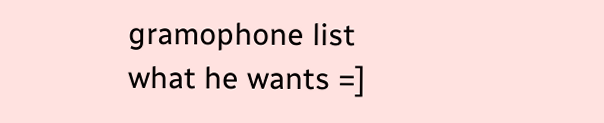gramophone list what he wants =]